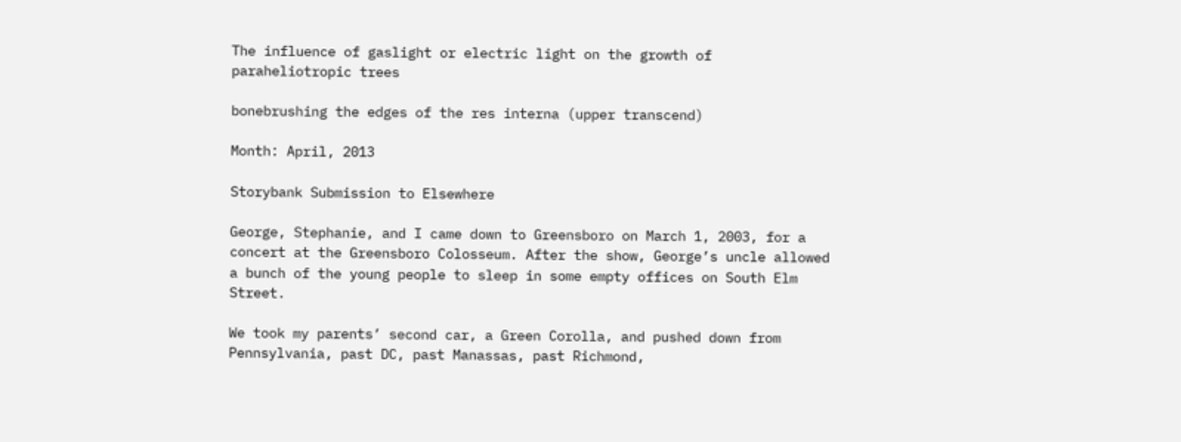The influence of gaslight or electric light on the growth of paraheliotropic trees

bonebrushing the edges of the res interna (upper transcend)

Month: April, 2013

Storybank Submission to Elsewhere

George, Stephanie, and I came down to Greensboro on March 1, 2003, for a concert at the Greensboro Colosseum. After the show, George’s uncle allowed a bunch of the young people to sleep in some empty offices on South Elm Street.

We took my parents’ second car, a Green Corolla, and pushed down from Pennsylvania, past DC, past Manassas, past Richmond,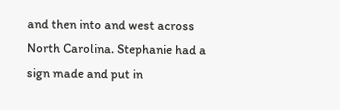and then into and west across North Carolina. Stephanie had a sign made and put in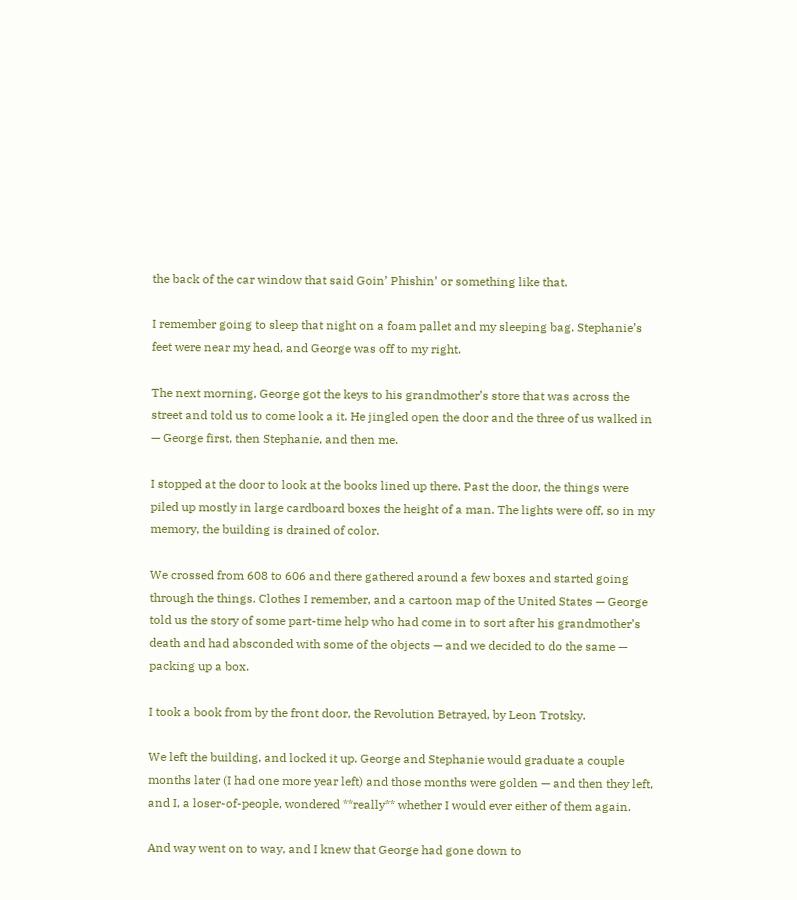the back of the car window that said Goin’ Phishin’ or something like that.

I remember going to sleep that night on a foam pallet and my sleeping bag. Stephanie’s feet were near my head, and George was off to my right.

The next morning, George got the keys to his grandmother’s store that was across the street and told us to come look a it. He jingled open the door and the three of us walked in — George first, then Stephanie, and then me.

I stopped at the door to look at the books lined up there. Past the door, the things were piled up mostly in large cardboard boxes the height of a man. The lights were off, so in my memory, the building is drained of color.

We crossed from 608 to 606 and there gathered around a few boxes and started going through the things. Clothes I remember, and a cartoon map of the United States — George told us the story of some part-time help who had come in to sort after his grandmother’s death and had absconded with some of the objects — and we decided to do the same — packing up a box.

I took a book from by the front door, the Revolution Betrayed, by Leon Trotsky.

We left the building, and locked it up. George and Stephanie would graduate a couple months later (I had one more year left) and those months were golden — and then they left, and I, a loser-of-people, wondered **really** whether I would ever either of them again.

And way went on to way, and I knew that George had gone down to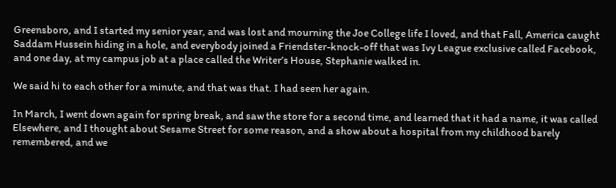Greensboro, and I started my senior year, and was lost and mourning the Joe College life I loved, and that Fall, America caught Saddam Hussein hiding in a hole, and everybody joined a Friendster-knock-off that was Ivy League exclusive called Facebook, and one day, at my campus job at a place called the Writer’s House, Stephanie walked in.

We said hi to each other for a minute, and that was that. I had seen her again.

In March, I went down again for spring break, and saw the store for a second time, and learned that it had a name, it was called Elsewhere, and I thought about Sesame Street for some reason, and a show about a hospital from my childhood barely remembered, and we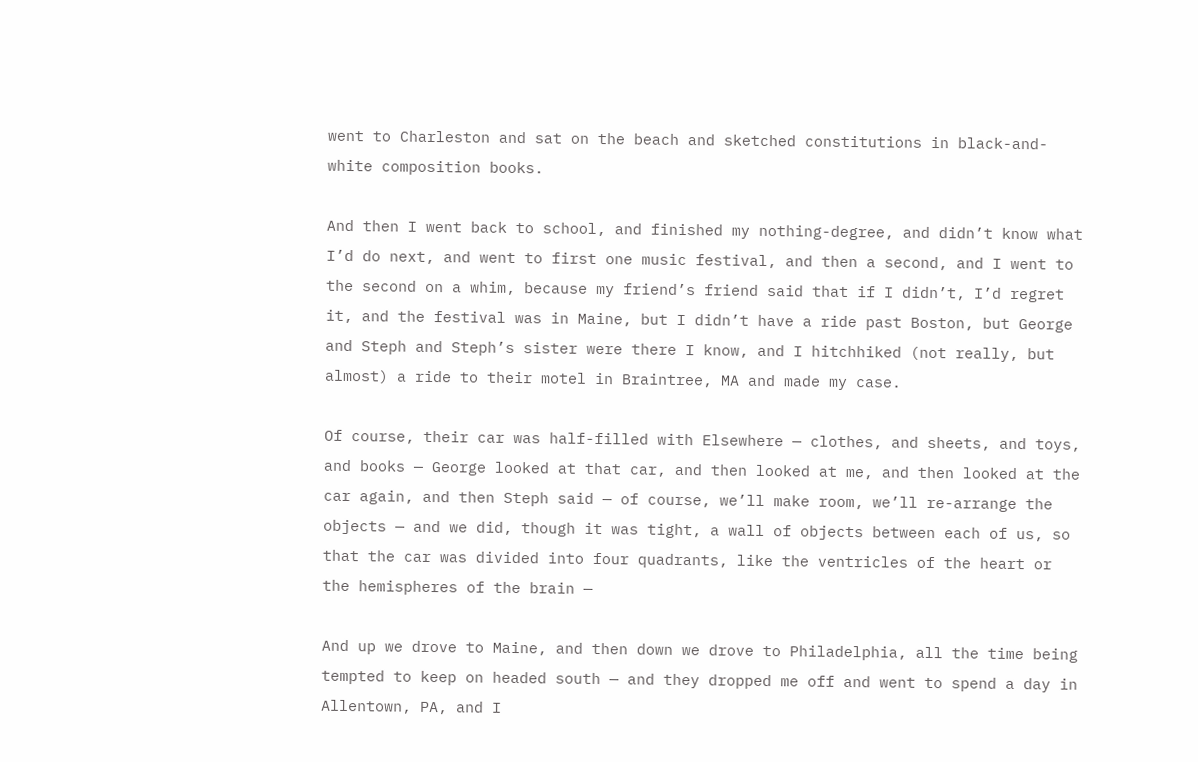went to Charleston and sat on the beach and sketched constitutions in black-and-white composition books.

And then I went back to school, and finished my nothing-degree, and didn’t know what I’d do next, and went to first one music festival, and then a second, and I went to the second on a whim, because my friend’s friend said that if I didn’t, I’d regret it, and the festival was in Maine, but I didn’t have a ride past Boston, but George and Steph and Steph’s sister were there I know, and I hitchhiked (not really, but almost) a ride to their motel in Braintree, MA and made my case.

Of course, their car was half-filled with Elsewhere — clothes, and sheets, and toys, and books — George looked at that car, and then looked at me, and then looked at the car again, and then Steph said — of course, we’ll make room, we’ll re-arrange the objects — and we did, though it was tight, a wall of objects between each of us, so that the car was divided into four quadrants, like the ventricles of the heart or the hemispheres of the brain —

And up we drove to Maine, and then down we drove to Philadelphia, all the time being tempted to keep on headed south — and they dropped me off and went to spend a day in Allentown, PA, and I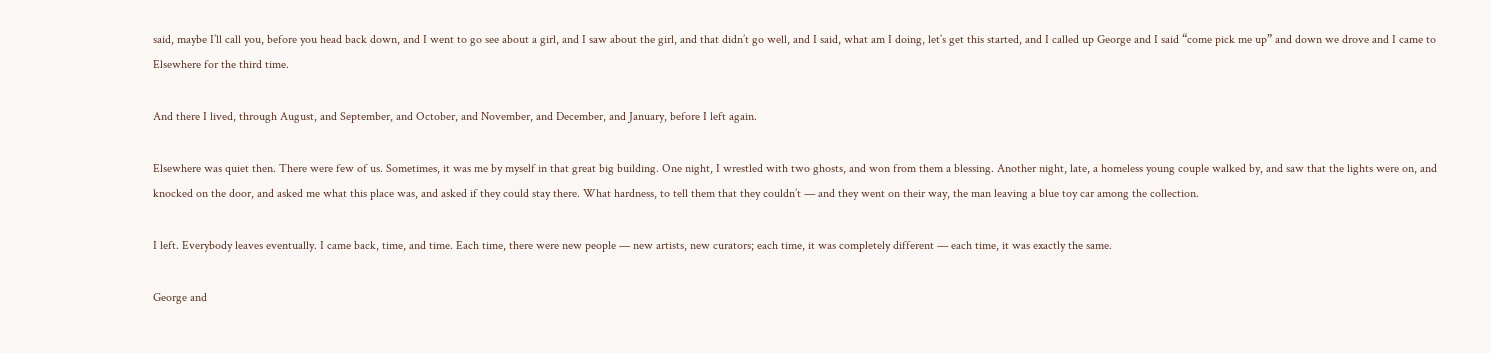said, maybe I’ll call you, before you head back down, and I went to go see about a girl, and I saw about the girl, and that didn’t go well, and I said, what am I doing, let’s get this started, and I called up George and I said “come pick me up” and down we drove and I came to Elsewhere for the third time.

And there I lived, through August, and September, and October, and November, and December, and January, before I left again.

Elsewhere was quiet then. There were few of us. Sometimes, it was me by myself in that great big building. One night, I wrestled with two ghosts, and won from them a blessing. Another night, late, a homeless young couple walked by, and saw that the lights were on, and knocked on the door, and asked me what this place was, and asked if they could stay there. What hardness, to tell them that they couldn’t — and they went on their way, the man leaving a blue toy car among the collection.

I left. Everybody leaves eventually. I came back, time, and time. Each time, there were new people — new artists, new curators; each time, it was completely different — each time, it was exactly the same.

George and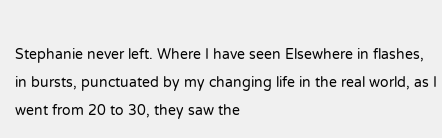Stephanie never left. Where I have seen Elsewhere in flashes, in bursts, punctuated by my changing life in the real world, as I went from 20 to 30, they saw the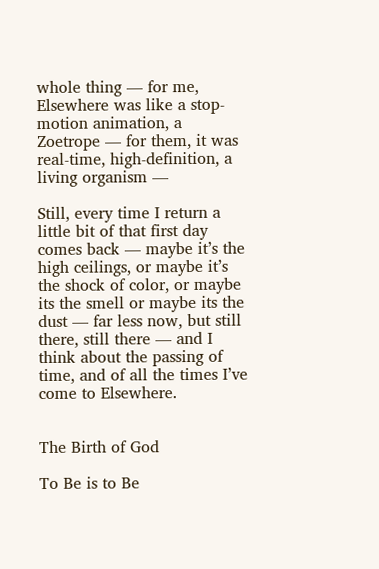whole thing — for me, Elsewhere was like a stop-motion animation, a Zoetrope — for them, it was real-time, high-definition, a living organism —

Still, every time I return a little bit of that first day comes back — maybe it’s the high ceilings, or maybe it’s the shock of color, or maybe its the smell or maybe its the dust — far less now, but still there, still there — and I think about the passing of time, and of all the times I’ve come to Elsewhere.


The Birth of God

To Be is to Be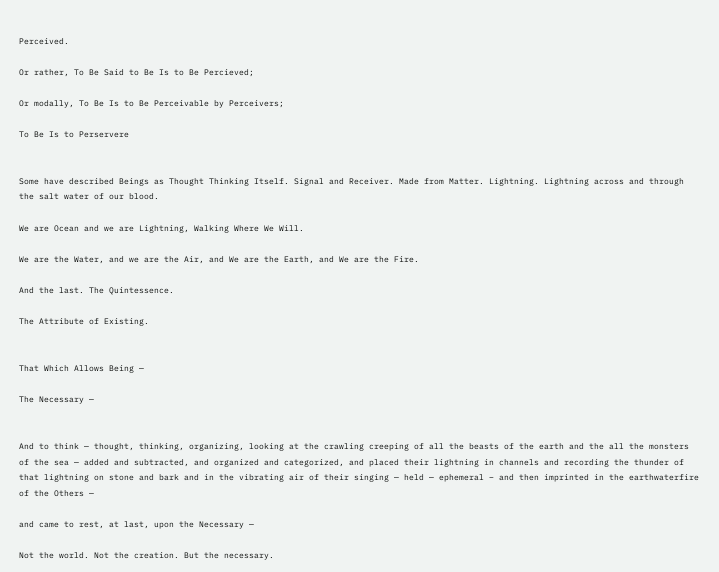Perceived.

Or rather, To Be Said to Be Is to Be Percieved;

Or modally, To Be Is to Be Perceivable by Perceivers;

To Be Is to Perservere


Some have described Beings as Thought Thinking Itself. Signal and Receiver. Made from Matter. Lightning. Lightning across and through the salt water of our blood.

We are Ocean and we are Lightning, Walking Where We Will.

We are the Water, and we are the Air, and We are the Earth, and We are the Fire.

And the last. The Quintessence.

The Attribute of Existing.


That Which Allows Being —

The Necessary —


And to think — thought, thinking, organizing, looking at the crawling creeping of all the beasts of the earth and the all the monsters of the sea — added and subtracted, and organized and categorized, and placed their lightning in channels and recording the thunder of that lightning on stone and bark and in the vibrating air of their singing — held — ephemeral – and then imprinted in the earthwaterfire of the Others —

and came to rest, at last, upon the Necessary —

Not the world. Not the creation. But the necessary.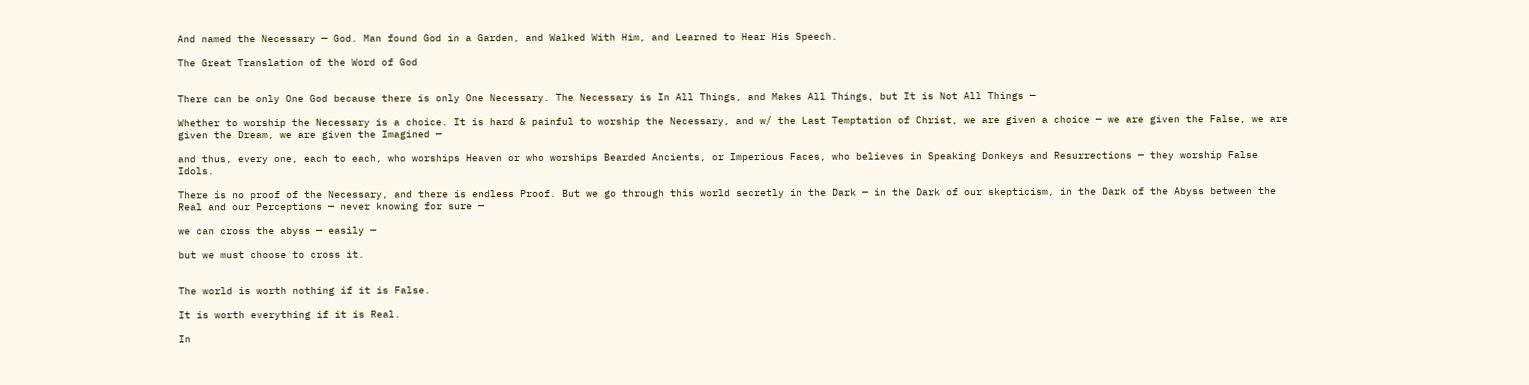And named the Necessary — God. Man found God in a Garden, and Walked With Him, and Learned to Hear His Speech.

The Great Translation of the Word of God


There can be only One God because there is only One Necessary. The Necessary is In All Things, and Makes All Things, but It is Not All Things —

Whether to worship the Necessary is a choice. It is hard & painful to worship the Necessary, and w/ the Last Temptation of Christ, we are given a choice — we are given the False, we are given the Dream, we are given the Imagined —

and thus, every one, each to each, who worships Heaven or who worships Bearded Ancients, or Imperious Faces, who believes in Speaking Donkeys and Resurrections — they worship False Idols.

There is no proof of the Necessary, and there is endless Proof. But we go through this world secretly in the Dark — in the Dark of our skepticism, in the Dark of the Abyss between the Real and our Perceptions — never knowing for sure —

we can cross the abyss — easily —

but we must choose to cross it.


The world is worth nothing if it is False.

It is worth everything if it is Real.

In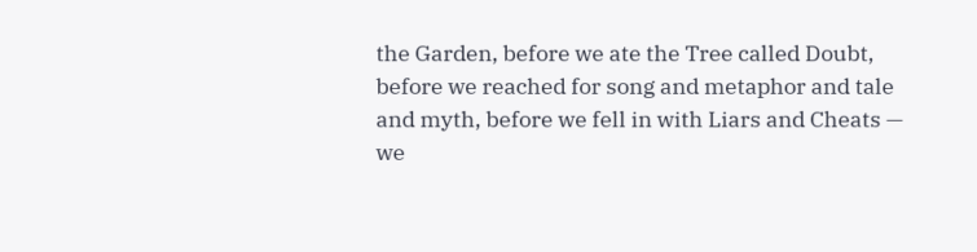the Garden, before we ate the Tree called Doubt, before we reached for song and metaphor and tale and myth, before we fell in with Liars and Cheats — we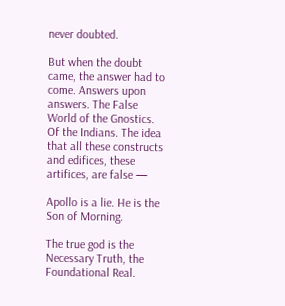never doubted.

But when the doubt came, the answer had to come. Answers upon answers. The False World of the Gnostics. Of the Indians. The idea that all these constructs and edifices, these artifices, are false —

Apollo is a lie. He is the Son of Morning.

The true god is the Necessary Truth, the Foundational Real.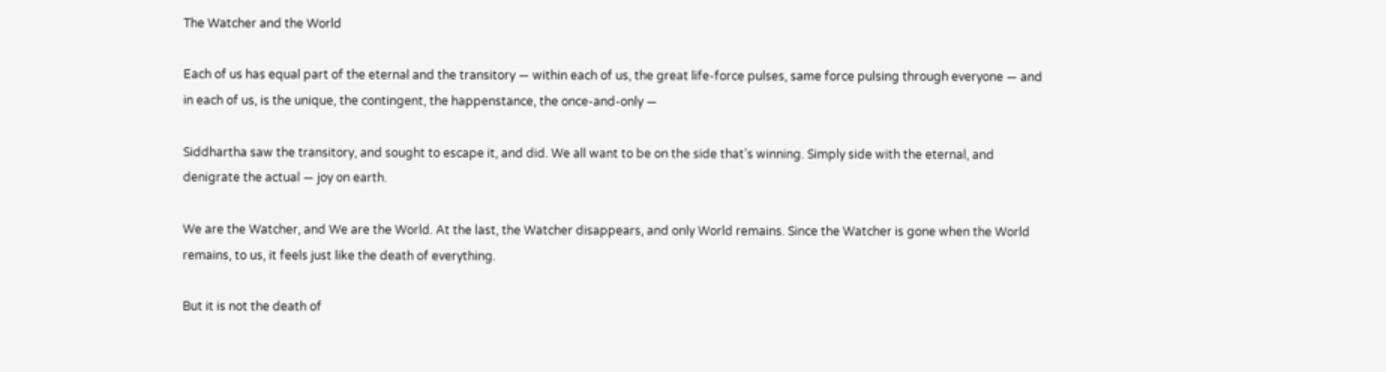The Watcher and the World

Each of us has equal part of the eternal and the transitory — within each of us, the great life-force pulses, same force pulsing through everyone — and in each of us, is the unique, the contingent, the happenstance, the once-and-only —

Siddhartha saw the transitory, and sought to escape it, and did. We all want to be on the side that’s winning. Simply side with the eternal, and denigrate the actual — joy on earth.

We are the Watcher, and We are the World. At the last, the Watcher disappears, and only World remains. Since the Watcher is gone when the World remains, to us, it feels just like the death of everything.

But it is not the death of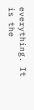everything. It is the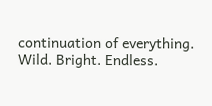continuation of everything. Wild. Bright. Endless.